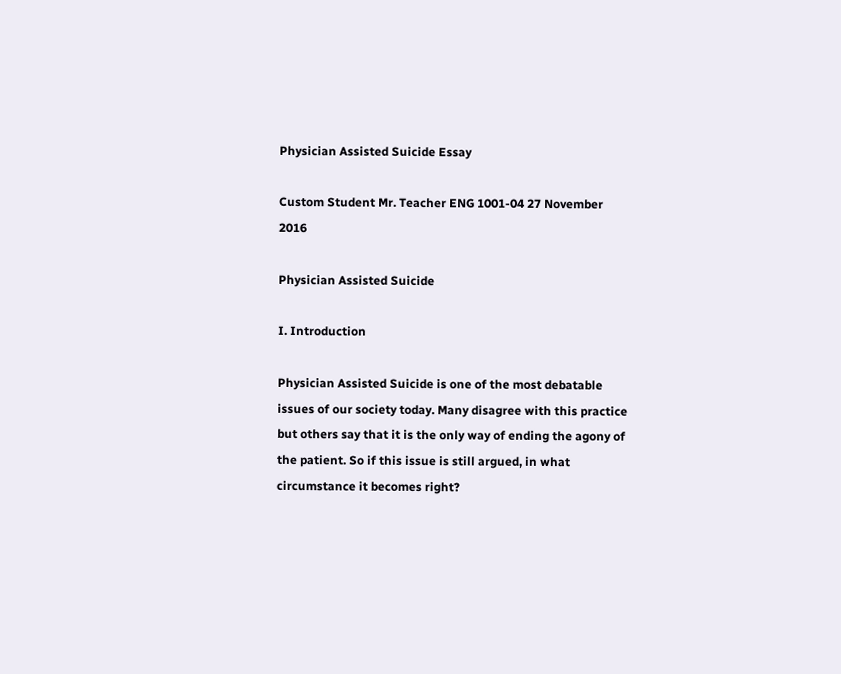Physician Assisted Suicide Essay

Custom Student Mr. Teacher ENG 1001-04 27 November 2016

Physician Assisted Suicide

I. Introduction

Physician Assisted Suicide is one of the most debatable issues of our society today. Many disagree with this practice but others say that it is the only way of ending the agony of the patient. So if this issue is still argued, in what circumstance it becomes right?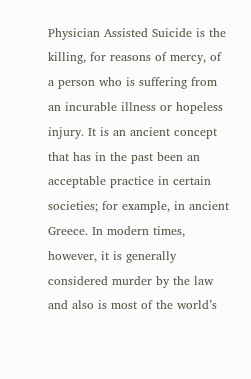Physician Assisted Suicide is the killing, for reasons of mercy, of a person who is suffering from an incurable illness or hopeless injury. It is an ancient concept that has in the past been an acceptable practice in certain societies; for example, in ancient Greece. In modern times, however, it is generally considered murder by the law and also is most of the world’s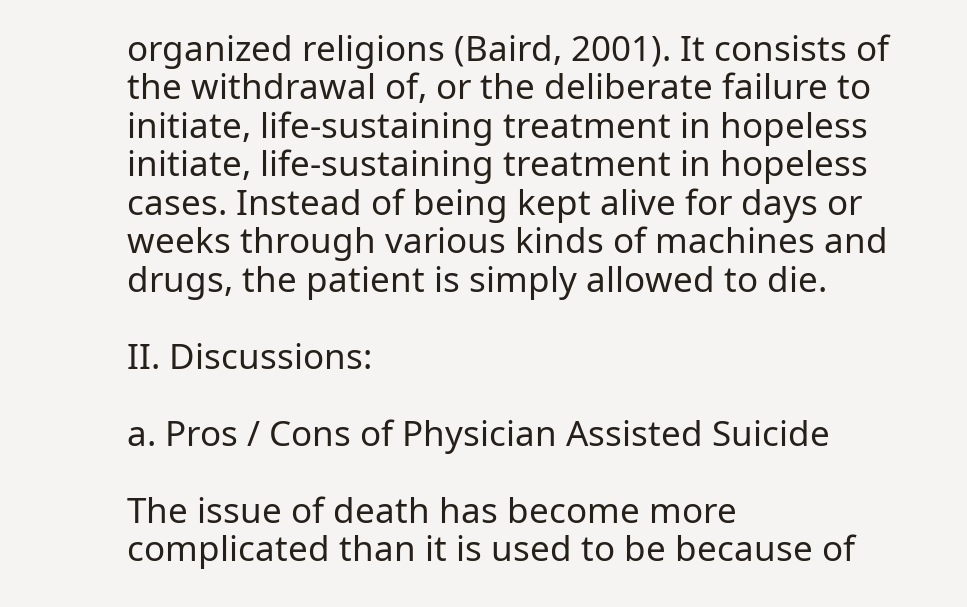organized religions (Baird, 2001). It consists of the withdrawal of, or the deliberate failure to initiate, life-sustaining treatment in hopeless initiate, life-sustaining treatment in hopeless cases. Instead of being kept alive for days or weeks through various kinds of machines and drugs, the patient is simply allowed to die.

II. Discussions:

a. Pros / Cons of Physician Assisted Suicide

The issue of death has become more complicated than it is used to be because of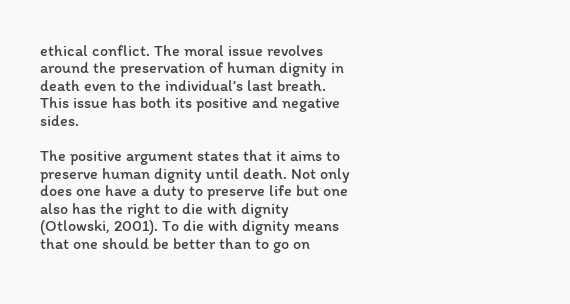ethical conflict. The moral issue revolves around the preservation of human dignity in death even to the individual’s last breath. This issue has both its positive and negative sides.

The positive argument states that it aims to preserve human dignity until death. Not only does one have a duty to preserve life but one also has the right to die with dignity (Otlowski, 2001). To die with dignity means that one should be better than to go on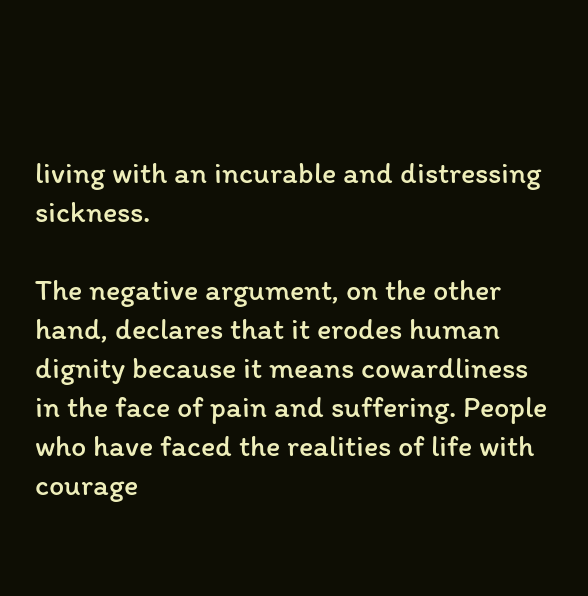living with an incurable and distressing sickness.

The negative argument, on the other hand, declares that it erodes human dignity because it means cowardliness in the face of pain and suffering. People who have faced the realities of life with courage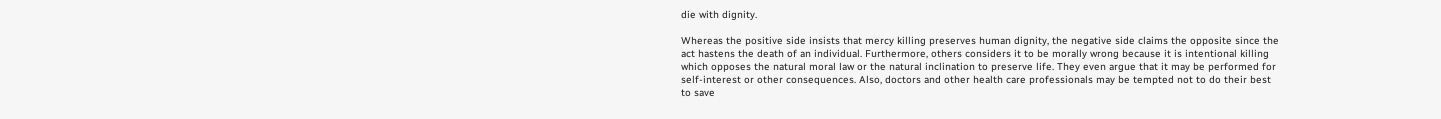die with dignity.

Whereas the positive side insists that mercy killing preserves human dignity, the negative side claims the opposite since the act hastens the death of an individual. Furthermore, others considers it to be morally wrong because it is intentional killing which opposes the natural moral law or the natural inclination to preserve life. They even argue that it may be performed for self-interest or other consequences. Also, doctors and other health care professionals may be tempted not to do their best to save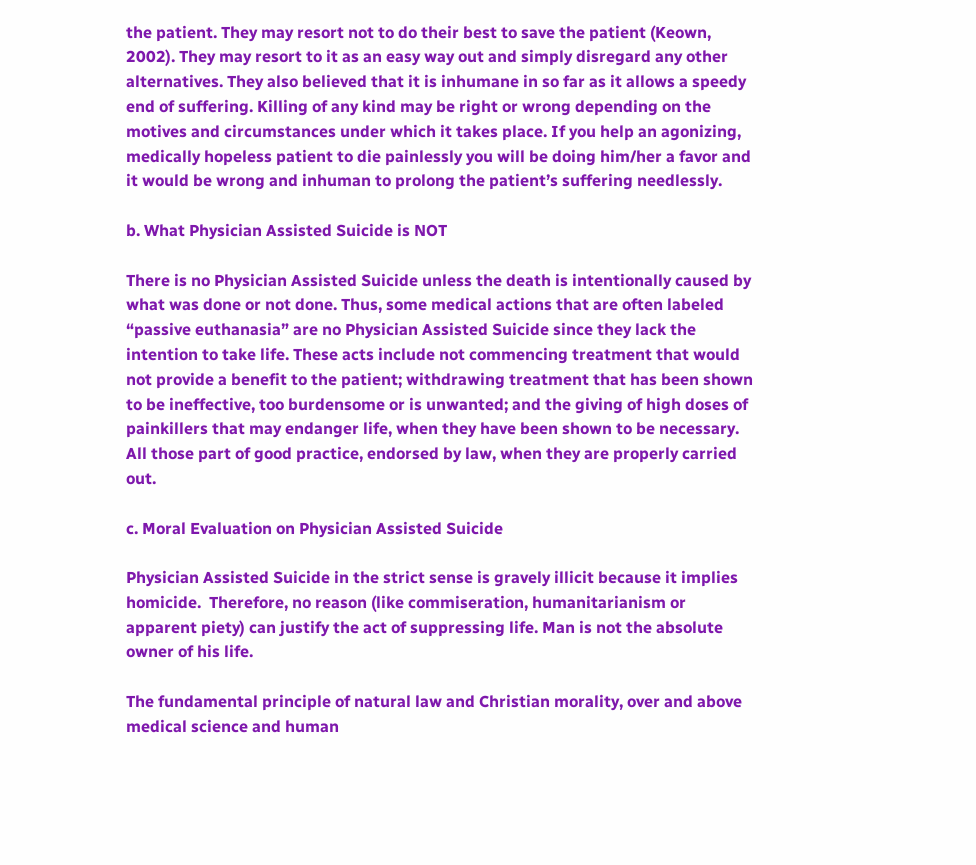the patient. They may resort not to do their best to save the patient (Keown, 2002). They may resort to it as an easy way out and simply disregard any other alternatives. They also believed that it is inhumane in so far as it allows a speedy end of suffering. Killing of any kind may be right or wrong depending on the motives and circumstances under which it takes place. If you help an agonizing, medically hopeless patient to die painlessly you will be doing him/her a favor and it would be wrong and inhuman to prolong the patient’s suffering needlessly.

b. What Physician Assisted Suicide is NOT

There is no Physician Assisted Suicide unless the death is intentionally caused by what was done or not done. Thus, some medical actions that are often labeled “passive euthanasia” are no Physician Assisted Suicide since they lack the intention to take life. These acts include not commencing treatment that would not provide a benefit to the patient; withdrawing treatment that has been shown to be ineffective, too burdensome or is unwanted; and the giving of high doses of painkillers that may endanger life, when they have been shown to be necessary. All those part of good practice, endorsed by law, when they are properly carried out.

c. Moral Evaluation on Physician Assisted Suicide

Physician Assisted Suicide in the strict sense is gravely illicit because it implies homicide.  Therefore, no reason (like commiseration, humanitarianism or apparent piety) can justify the act of suppressing life. Man is not the absolute owner of his life.

The fundamental principle of natural law and Christian morality, over and above medical science and human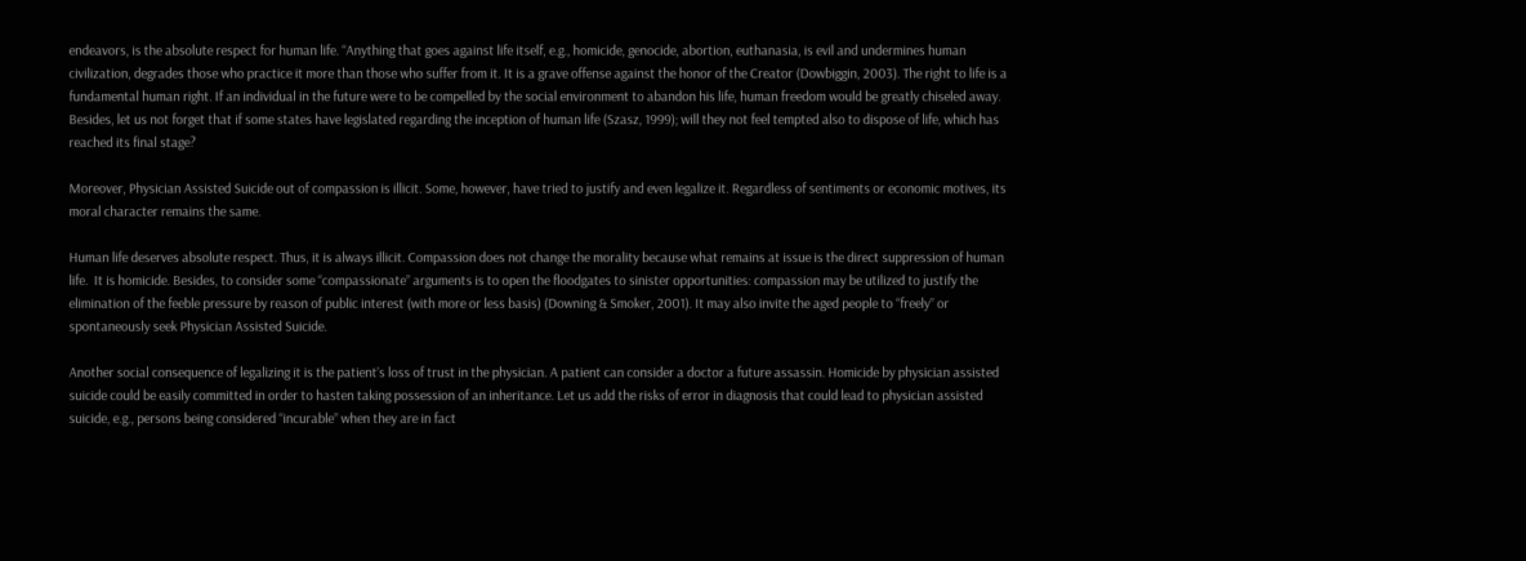endeavors, is the absolute respect for human life. “Anything that goes against life itself, e.g., homicide, genocide, abortion, euthanasia, is evil and undermines human civilization, degrades those who practice it more than those who suffer from it. It is a grave offense against the honor of the Creator (Dowbiggin, 2003). The right to life is a fundamental human right. If an individual in the future were to be compelled by the social environment to abandon his life, human freedom would be greatly chiseled away. Besides, let us not forget that if some states have legislated regarding the inception of human life (Szasz, 1999); will they not feel tempted also to dispose of life, which has reached its final stage?

Moreover, Physician Assisted Suicide out of compassion is illicit. Some, however, have tried to justify and even legalize it. Regardless of sentiments or economic motives, its moral character remains the same.

Human life deserves absolute respect. Thus, it is always illicit. Compassion does not change the morality because what remains at issue is the direct suppression of human life.  It is homicide. Besides, to consider some “compassionate” arguments is to open the floodgates to sinister opportunities: compassion may be utilized to justify the elimination of the feeble pressure by reason of public interest (with more or less basis) (Downing & Smoker, 2001). It may also invite the aged people to “freely” or spontaneously seek Physician Assisted Suicide.

Another social consequence of legalizing it is the patient’s loss of trust in the physician. A patient can consider a doctor a future assassin. Homicide by physician assisted suicide could be easily committed in order to hasten taking possession of an inheritance. Let us add the risks of error in diagnosis that could lead to physician assisted suicide, e.g., persons being considered “incurable” when they are in fact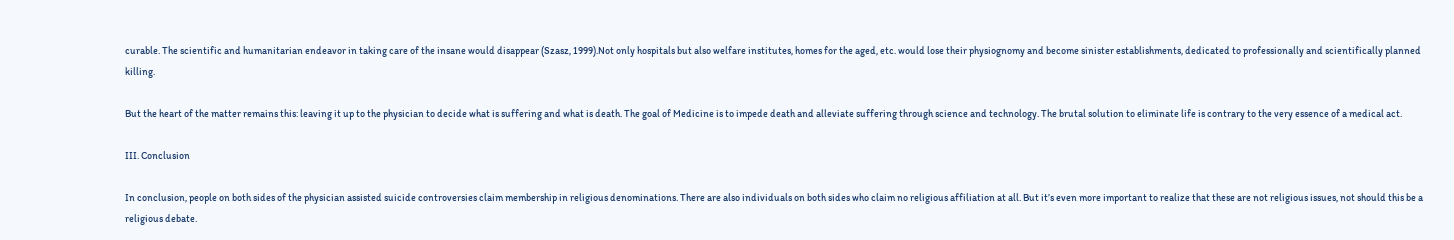curable. The scientific and humanitarian endeavor in taking care of the insane would disappear (Szasz, 1999).Not only hospitals but also welfare institutes, homes for the aged, etc. would lose their physiognomy and become sinister establishments, dedicated to professionally and scientifically planned killing.

But the heart of the matter remains this: leaving it up to the physician to decide what is suffering and what is death. The goal of Medicine is to impede death and alleviate suffering through science and technology. The brutal solution to eliminate life is contrary to the very essence of a medical act.

III. Conclusion

In conclusion, people on both sides of the physician assisted suicide controversies claim membership in religious denominations. There are also individuals on both sides who claim no religious affiliation at all. But it’s even more important to realize that these are not religious issues, not should this be a religious debate.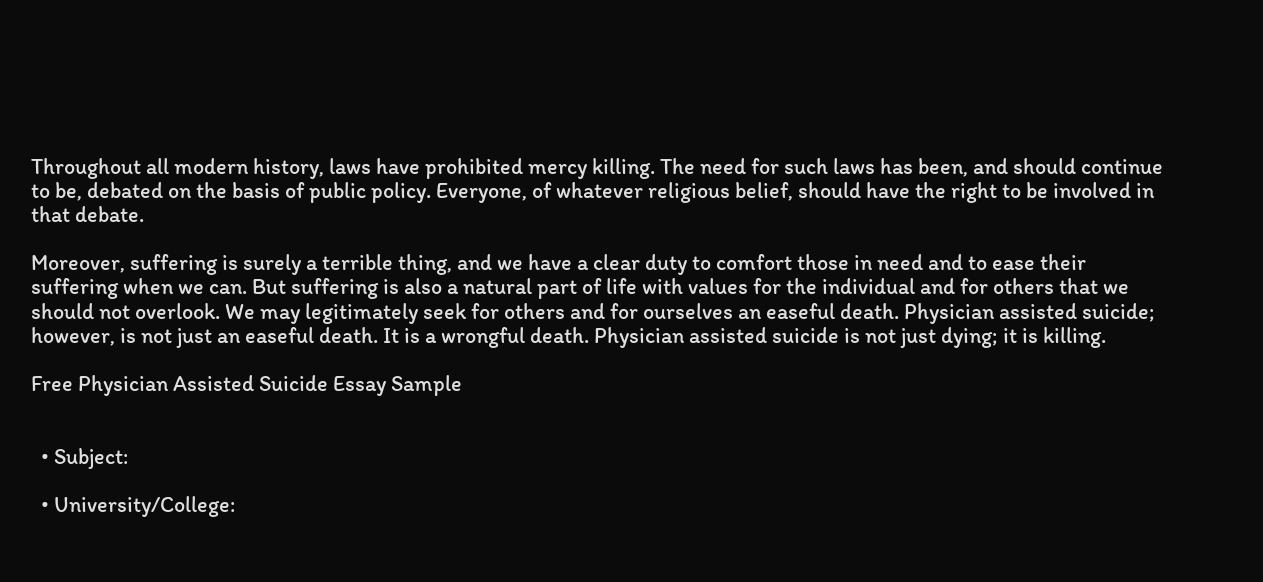Throughout all modern history, laws have prohibited mercy killing. The need for such laws has been, and should continue to be, debated on the basis of public policy. Everyone, of whatever religious belief, should have the right to be involved in that debate.

Moreover, suffering is surely a terrible thing, and we have a clear duty to comfort those in need and to ease their suffering when we can. But suffering is also a natural part of life with values for the individual and for others that we should not overlook. We may legitimately seek for others and for ourselves an easeful death. Physician assisted suicide; however, is not just an easeful death. It is a wrongful death. Physician assisted suicide is not just dying; it is killing.

Free Physician Assisted Suicide Essay Sample


  • Subject:

  • University/College: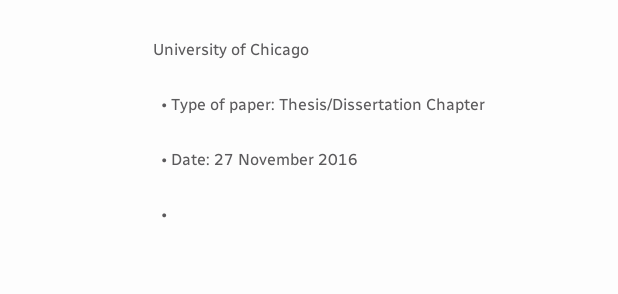University of Chicago

  • Type of paper: Thesis/Dissertation Chapter

  • Date: 27 November 2016

  •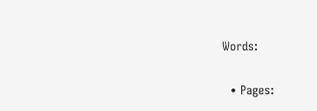Words:

  • Pages: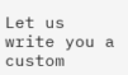Let us write you a custom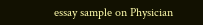essay sample on Physician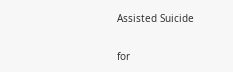Assisted Suicide

for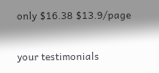only $16.38 $13.9/page

your testimonials